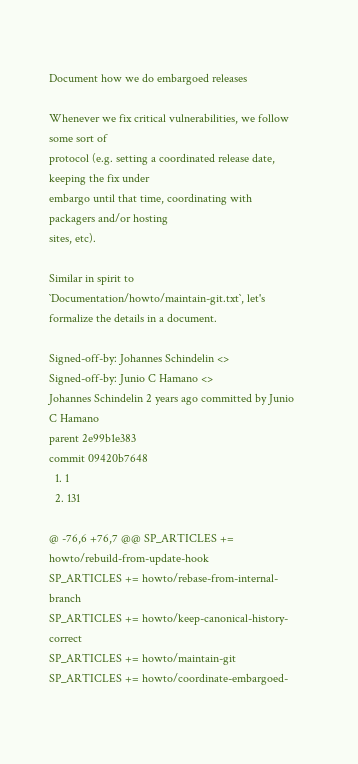Document how we do embargoed releases

Whenever we fix critical vulnerabilities, we follow some sort of
protocol (e.g. setting a coordinated release date, keeping the fix under
embargo until that time, coordinating with packagers and/or hosting
sites, etc).

Similar in spirit to `Documentation/howto/maintain-git.txt`, let's
formalize the details in a document.

Signed-off-by: Johannes Schindelin <>
Signed-off-by: Junio C Hamano <>
Johannes Schindelin 2 years ago committed by Junio C Hamano
parent 2e99b1e383
commit 09420b7648
  1. 1
  2. 131

@ -76,6 +76,7 @@ SP_ARTICLES += howto/rebuild-from-update-hook
SP_ARTICLES += howto/rebase-from-internal-branch
SP_ARTICLES += howto/keep-canonical-history-correct
SP_ARTICLES += howto/maintain-git
SP_ARTICLES += howto/coordinate-embargoed-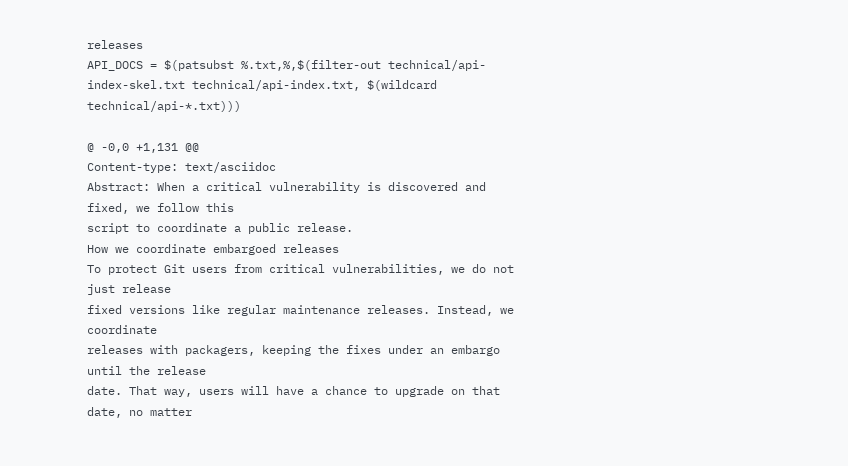releases
API_DOCS = $(patsubst %.txt,%,$(filter-out technical/api-index-skel.txt technical/api-index.txt, $(wildcard technical/api-*.txt)))

@ -0,0 +1,131 @@
Content-type: text/asciidoc
Abstract: When a critical vulnerability is discovered and fixed, we follow this
script to coordinate a public release.
How we coordinate embargoed releases
To protect Git users from critical vulnerabilities, we do not just release
fixed versions like regular maintenance releases. Instead, we coordinate
releases with packagers, keeping the fixes under an embargo until the release
date. That way, users will have a chance to upgrade on that date, no matter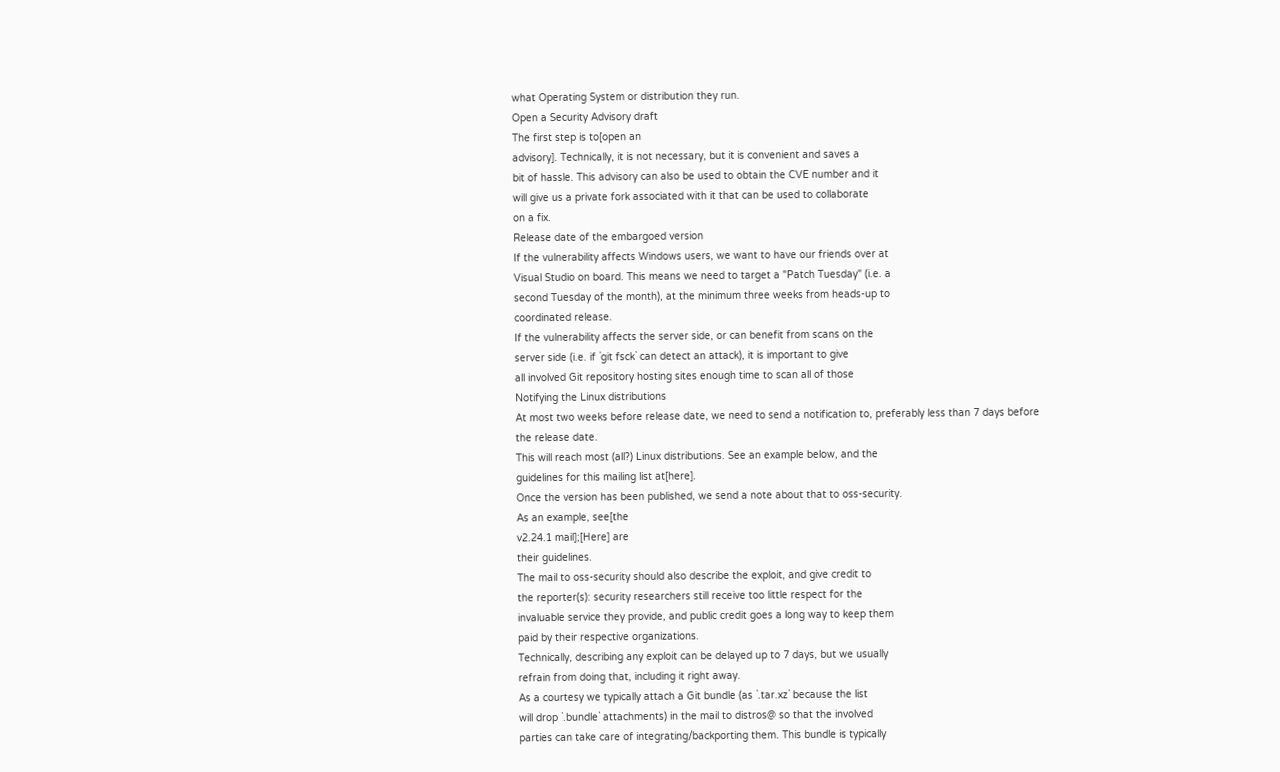what Operating System or distribution they run.
Open a Security Advisory draft
The first step is to[open an
advisory]. Technically, it is not necessary, but it is convenient and saves a
bit of hassle. This advisory can also be used to obtain the CVE number and it
will give us a private fork associated with it that can be used to collaborate
on a fix.
Release date of the embargoed version
If the vulnerability affects Windows users, we want to have our friends over at
Visual Studio on board. This means we need to target a "Patch Tuesday" (i.e. a
second Tuesday of the month), at the minimum three weeks from heads-up to
coordinated release.
If the vulnerability affects the server side, or can benefit from scans on the
server side (i.e. if `git fsck` can detect an attack), it is important to give
all involved Git repository hosting sites enough time to scan all of those
Notifying the Linux distributions
At most two weeks before release date, we need to send a notification to, preferably less than 7 days before the release date.
This will reach most (all?) Linux distributions. See an example below, and the
guidelines for this mailing list at[here].
Once the version has been published, we send a note about that to oss-security.
As an example, see[the
v2.24.1 mail];[Here] are
their guidelines.
The mail to oss-security should also describe the exploit, and give credit to
the reporter(s): security researchers still receive too little respect for the
invaluable service they provide, and public credit goes a long way to keep them
paid by their respective organizations.
Technically, describing any exploit can be delayed up to 7 days, but we usually
refrain from doing that, including it right away.
As a courtesy we typically attach a Git bundle (as `.tar.xz` because the list
will drop `.bundle` attachments) in the mail to distros@ so that the involved
parties can take care of integrating/backporting them. This bundle is typically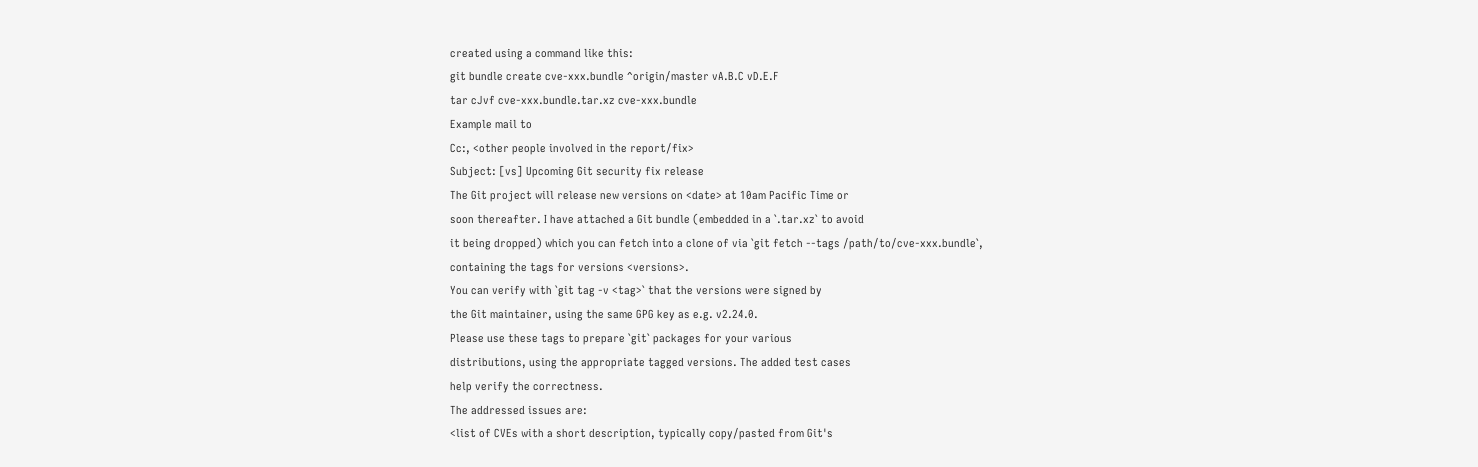created using a command like this:
git bundle create cve-xxx.bundle ^origin/master vA.B.C vD.E.F
tar cJvf cve-xxx.bundle.tar.xz cve-xxx.bundle
Example mail to
Cc:, <other people involved in the report/fix>
Subject: [vs] Upcoming Git security fix release
The Git project will release new versions on <date> at 10am Pacific Time or
soon thereafter. I have attached a Git bundle (embedded in a `.tar.xz` to avoid
it being dropped) which you can fetch into a clone of via `git fetch --tags /path/to/cve-xxx.bundle`,
containing the tags for versions <versions>.
You can verify with `git tag -v <tag>` that the versions were signed by
the Git maintainer, using the same GPG key as e.g. v2.24.0.
Please use these tags to prepare `git` packages for your various
distributions, using the appropriate tagged versions. The added test cases
help verify the correctness.
The addressed issues are:
<list of CVEs with a short description, typically copy/pasted from Git's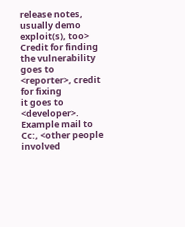release notes, usually demo exploit(s), too>
Credit for finding the vulnerability goes to <reporter>, credit for fixing
it goes to <developer>.
Example mail to
Cc:, <other people involved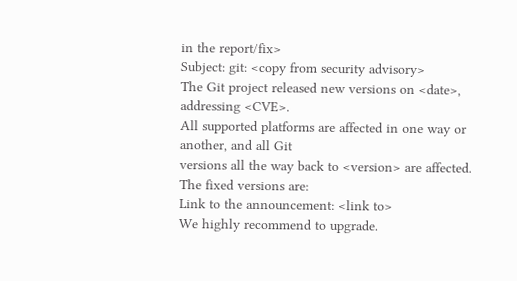in the report/fix>
Subject: git: <copy from security advisory>
The Git project released new versions on <date>, addressing <CVE>.
All supported platforms are affected in one way or another, and all Git
versions all the way back to <version> are affected. The fixed versions are:
Link to the announcement: <link to>
We highly recommend to upgrade.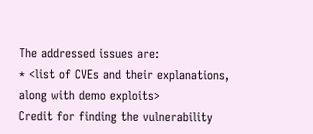The addressed issues are:
* <list of CVEs and their explanations, along with demo exploits>
Credit for finding the vulnerability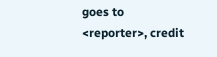goes to <reporter>, credit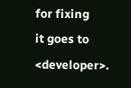for fixing
it goes to <developer>.